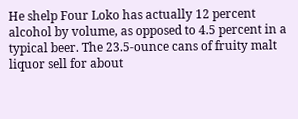He shelp Four Loko has actually 12 percent alcohol by volume, as opposed to 4.5 percent in a typical beer. The 23.5-ounce cans of fruity malt liquor sell for about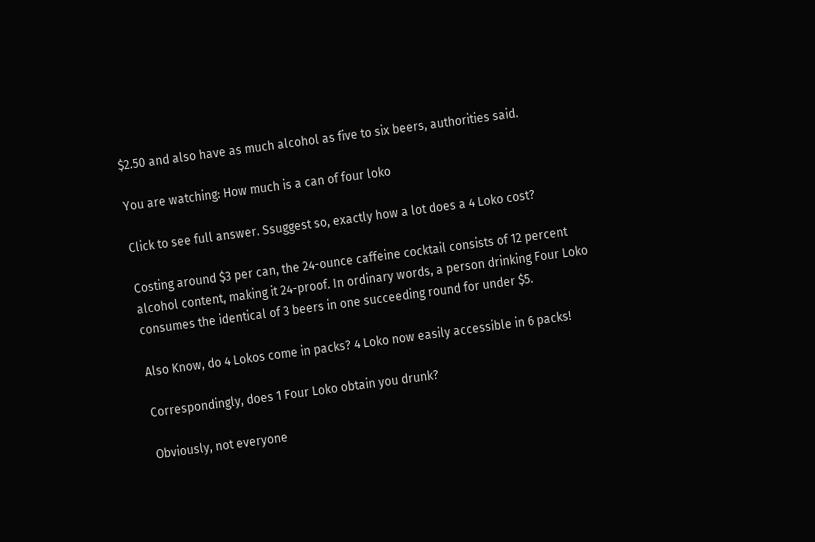$2.50 and also have as much alcohol as five to six beers, authorities said.

You are watching: How much is a can of four loko

Click to see full answer. Ssuggest so, exactly how a lot does a 4 Loko cost?

Costing around $3 per can, the 24-ounce caffeine cocktail consists of 12 percent alcohol content, making it 24-proof. In ordinary words, a person drinking Four Loko consumes the identical of 3 beers in one succeeding round for under $5.

Also Know, do 4 Lokos come in packs? 4 Loko now easily accessible in 6 packs!

Correspondingly, does 1 Four Loko obtain you drunk?

Obviously, not everyone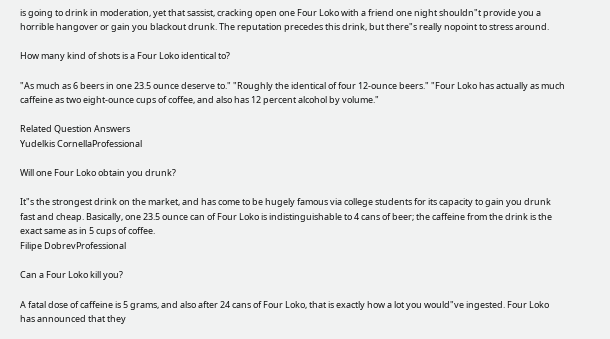is going to drink in moderation, yet that sassist, cracking open one Four Loko with a friend one night shouldn"t provide you a horrible hangover or gain you blackout drunk. The reputation precedes this drink, but there"s really nopoint to stress around.

How many kind of shots is a Four Loko identical to?

"As much as 6 beers in one 23.5 ounce deserve to." "Roughly the identical of four 12-ounce beers." "Four Loko has actually as much caffeine as two eight-ounce cups of coffee, and also has 12 percent alcohol by volume."

Related Question Answers
Yudelkis CornellaProfessional

Will one Four Loko obtain you drunk?

It"s the strongest drink on the market, and has come to be hugely famous via college students for its capacity to gain you drunk fast and cheap. Basically, one 23.5 ounce can of Four Loko is indistinguishable to 4 cans of beer; the caffeine from the drink is the exact same as in 5 cups of coffee.
Filipe DobrevProfessional

Can a Four Loko kill you?

A fatal dose of caffeine is 5 grams, and also after 24 cans of Four Loko, that is exactly how a lot you would"ve ingested. Four Loko has announced that they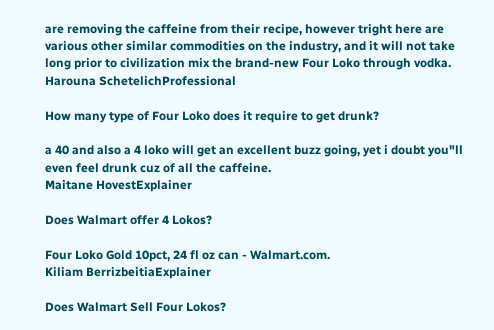are removing the caffeine from their recipe, however tright here are various other similar commodities on the industry, and it will not take long prior to civilization mix the brand-new Four Loko through vodka.
Harouna SchetelichProfessional

How many type of Four Loko does it require to get drunk?

a 40 and also a 4 loko will get an excellent buzz going, yet i doubt you"ll even feel drunk cuz of all the caffeine.
Maitane HovestExplainer

Does Walmart offer 4 Lokos?

Four Loko Gold 10pct, 24 fl oz can - Walmart.com.
Kiliam BerrizbeitiaExplainer

Does Walmart Sell Four Lokos?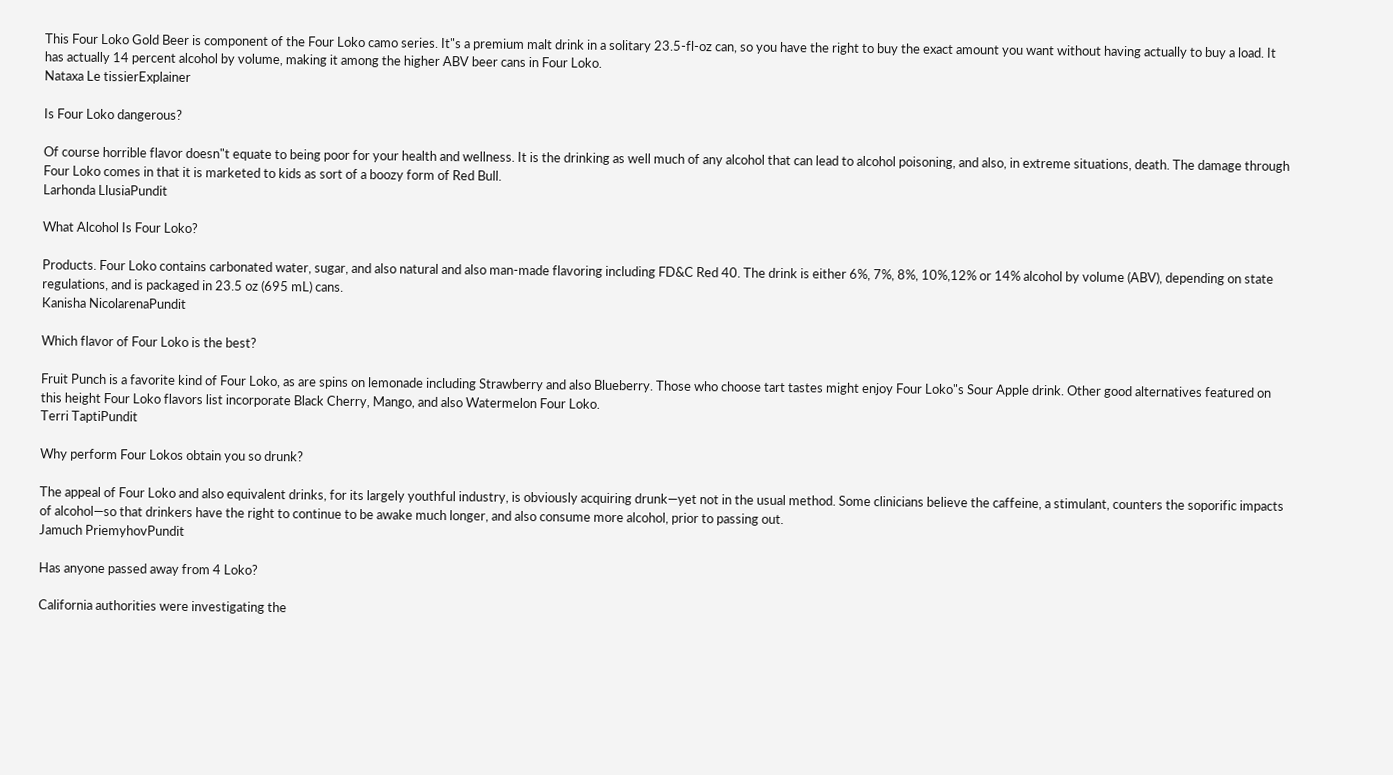This Four Loko Gold Beer is component of the Four Loko camo series. It"s a premium malt drink in a solitary 23.5-fl-oz can, so you have the right to buy the exact amount you want without having actually to buy a load. It has actually 14 percent alcohol by volume, making it among the higher ABV beer cans in Four Loko.
Nataxa Le tissierExplainer

Is Four Loko dangerous?

Of course horrible flavor doesn"t equate to being poor for your health and wellness. It is the drinking as well much of any alcohol that can lead to alcohol poisoning, and also, in extreme situations, death. The damage through Four Loko comes in that it is marketed to kids as sort of a boozy form of Red Bull.
Larhonda LlusiaPundit

What Alcohol Is Four Loko?

Products. Four Loko contains carbonated water, sugar, and also natural and also man-made flavoring including FD&C Red 40. The drink is either 6%, 7%, 8%, 10%,12% or 14% alcohol by volume (ABV), depending on state regulations, and is packaged in 23.5 oz (695 mL) cans.
Kanisha NicolarenaPundit

Which flavor of Four Loko is the best?

Fruit Punch is a favorite kind of Four Loko, as are spins on lemonade including Strawberry and also Blueberry. Those who choose tart tastes might enjoy Four Loko"s Sour Apple drink. Other good alternatives featured on this height Four Loko flavors list incorporate Black Cherry, Mango, and also Watermelon Four Loko.
Terri TaptiPundit

Why perform Four Lokos obtain you so drunk?

The appeal of Four Loko and also equivalent drinks, for its largely youthful industry, is obviously acquiring drunk—yet not in the usual method. Some clinicians believe the caffeine, a stimulant, counters the soporific impacts of alcohol—so that drinkers have the right to continue to be awake much longer, and also consume more alcohol, prior to passing out.
Jamuch PriemyhovPundit

Has anyone passed away from 4 Loko?

California authorities were investigating the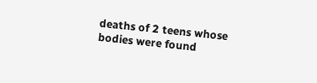deaths of 2 teens whose bodies were found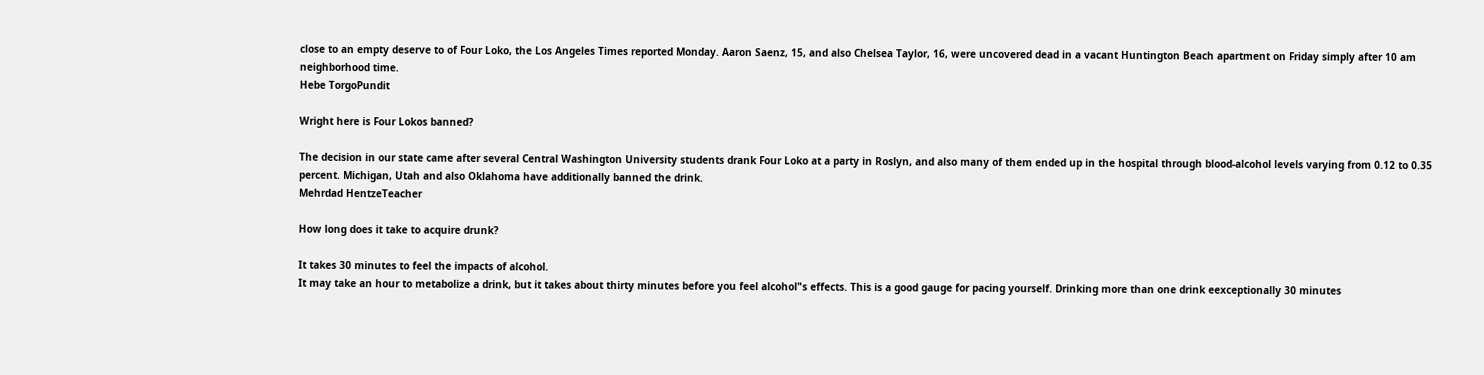close to an empty deserve to of Four Loko, the Los Angeles Times reported Monday. Aaron Saenz, 15, and also Chelsea Taylor, 16, were uncovered dead in a vacant Huntington Beach apartment on Friday simply after 10 am neighborhood time.
Hebe TorgoPundit

Wright here is Four Lokos banned?

The decision in our state came after several Central Washington University students drank Four Loko at a party in Roslyn, and also many of them ended up in the hospital through blood-alcohol levels varying from 0.12 to 0.35 percent. Michigan, Utah and also Oklahoma have additionally banned the drink.
Mehrdad HentzeTeacher

How long does it take to acquire drunk?

It takes 30 minutes to feel the impacts of alcohol.
It may take an hour to metabolize a drink, but it takes about thirty minutes before you feel alcohol"s effects. This is a good gauge for pacing yourself. Drinking more than one drink eexceptionally 30 minutes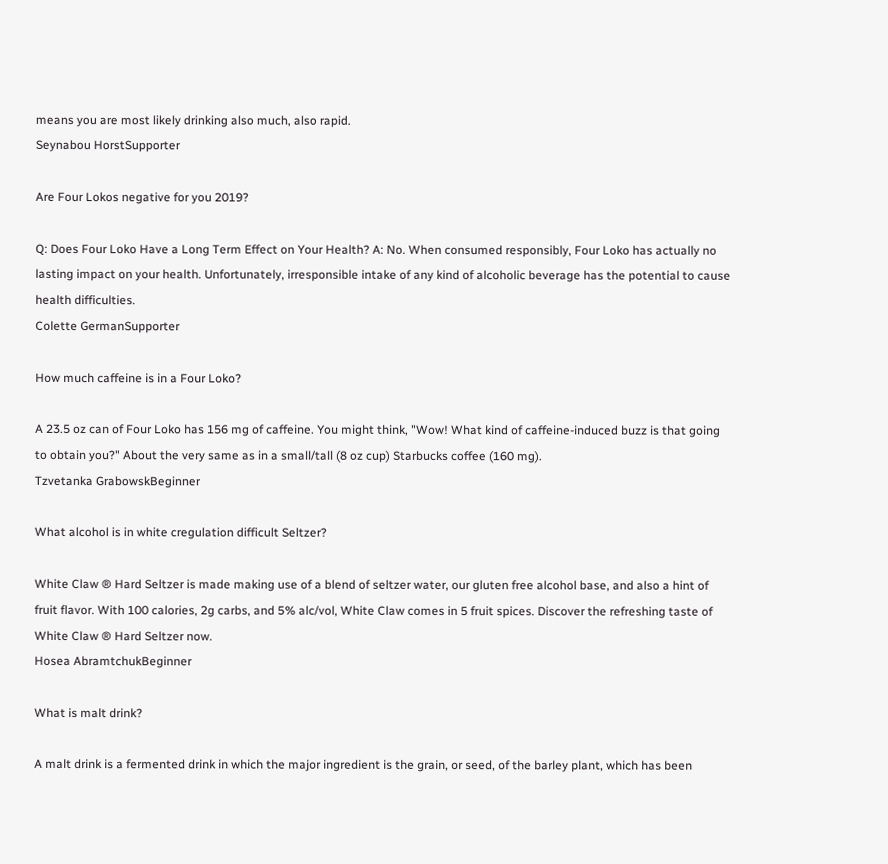means you are most likely drinking also much, also rapid.
Seynabou HorstSupporter

Are Four Lokos negative for you 2019?

Q: Does Four Loko Have a Long Term Effect on Your Health? A: No. When consumed responsibly, Four Loko has actually no lasting impact on your health. Unfortunately, irresponsible intake of any kind of alcoholic beverage has the potential to cause health difficulties.
Colette GermanSupporter

How much caffeine is in a Four Loko?

A 23.5 oz can of Four Loko has 156 mg of caffeine. You might think, "Wow! What kind of caffeine-induced buzz is that going to obtain you?" About the very same as in a small/tall (8 oz cup) Starbucks coffee (160 mg).
Tzvetanka GrabowskBeginner

What alcohol is in white cregulation difficult Seltzer?

White Claw ® Hard Seltzer is made making use of a blend of seltzer water, our gluten free alcohol base, and also a hint of fruit flavor. With 100 calories, 2g carbs, and 5% alc/vol, White Claw comes in 5 fruit spices. Discover the refreshing taste of White Claw ® Hard Seltzer now.
Hosea AbramtchukBeginner

What is malt drink?

A malt drink is a fermented drink in which the major ingredient is the grain, or seed, of the barley plant, which has been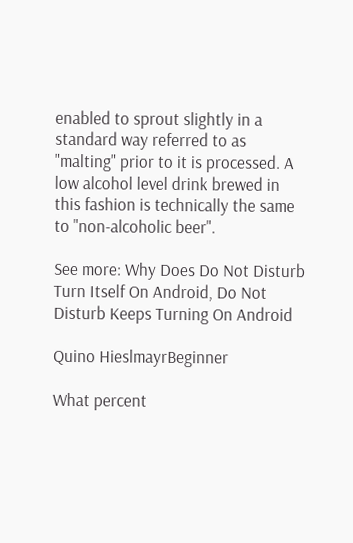enabled to sprout slightly in a standard way referred to as "malting" prior to it is processed. A low alcohol level drink brewed in this fashion is technically the same to "non-alcoholic beer".

See more: Why Does Do Not Disturb Turn Itself On Android, Do Not Disturb Keeps Turning On Android

Quino HieslmayrBeginner

What percent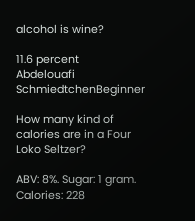alcohol is wine?

11.6 percent
Abdelouafi SchmiedtchenBeginner

How many kind of calories are in a Four Loko Seltzer?

ABV: 8%. Sugar: 1 gram. Calories: 228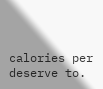calories per deserve to.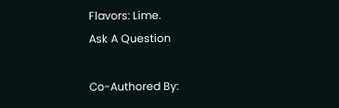Flavors: Lime.
Ask A Question

Co-Authored By: